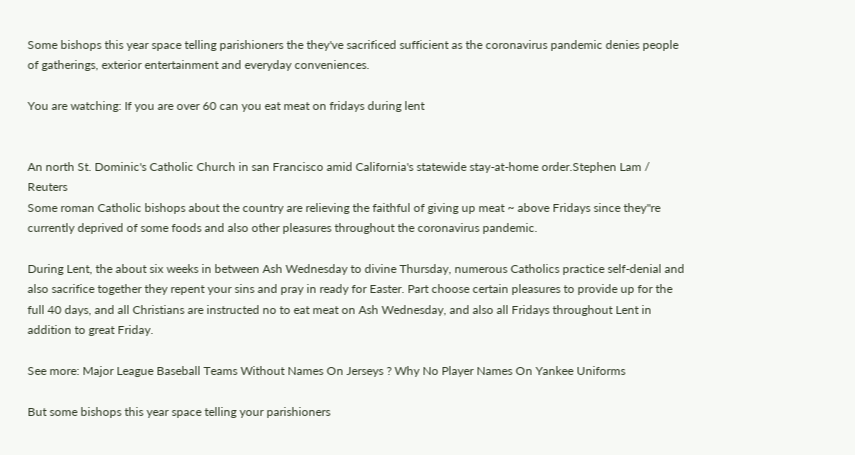Some bishops this year space telling parishioners the they've sacrificed sufficient as the coronavirus pandemic denies people of gatherings, exterior entertainment and everyday conveniences.

You are watching: If you are over 60 can you eat meat on fridays during lent


An north St. Dominic's Catholic Church in san Francisco amid California's statewide stay-at-home order.Stephen Lam / Reuters
Some roman Catholic bishops about the country are relieving the faithful of giving up meat ~ above Fridays since they"re currently deprived of some foods and also other pleasures throughout the coronavirus pandemic.

During Lent, the about six weeks in between Ash Wednesday to divine Thursday, numerous Catholics practice self-denial and also sacrifice together they repent your sins and pray in ready for Easter. Part choose certain pleasures to provide up for the full 40 days, and all Christians are instructed no to eat meat on Ash Wednesday, and also all Fridays throughout Lent in addition to great Friday.

See more: Major League Baseball Teams Without Names On Jerseys ? Why No Player Names On Yankee Uniforms

But some bishops this year space telling your parishioners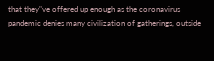that they"ve offered up enough as the coronavirus pandemic denies many civilization of gatherings, outside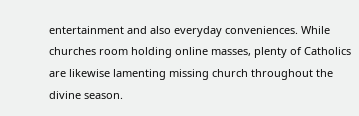entertainment and also everyday conveniences. While churches room holding online masses, plenty of Catholics are likewise lamenting missing church throughout the divine season.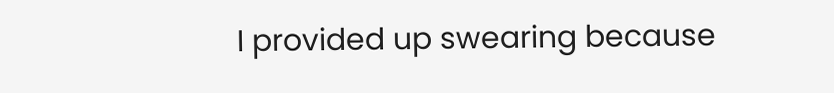I provided up swearing because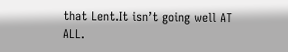that Lent.It isn’t going well AT ALL.